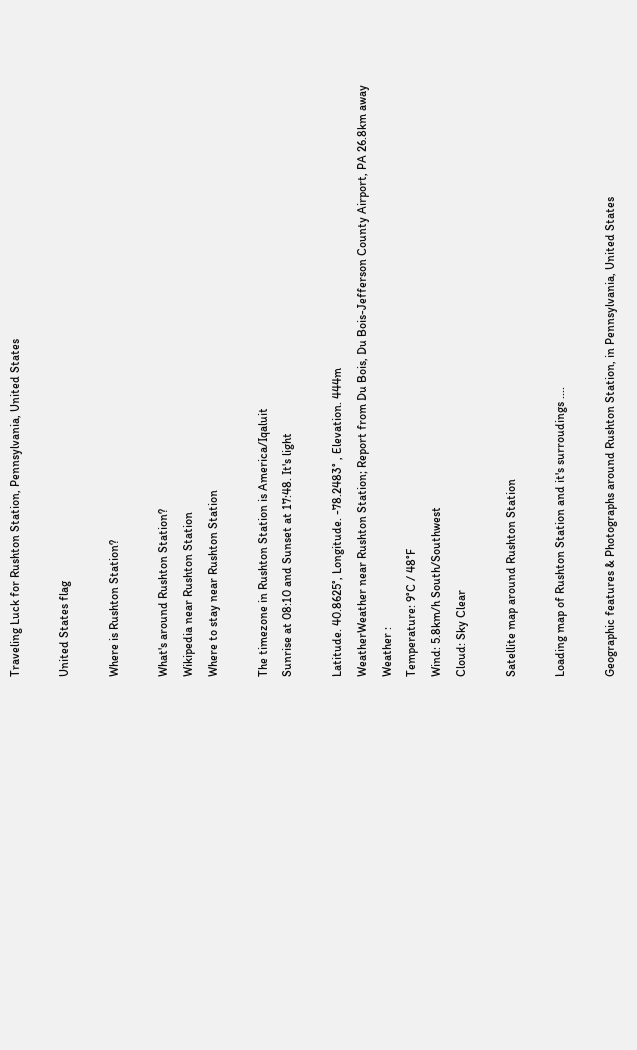Traveling Luck for Rushton Station, Pennsylvania, United States

United States flag

Where is Rushton Station?

What's around Rushton Station?
Wikipedia near Rushton Station
Where to stay near Rushton Station

The timezone in Rushton Station is America/Iqaluit
Sunrise at 08:10 and Sunset at 17:48. It's light

Latitude. 40.8625°, Longitude. -78.2483° , Elevation. 444m
WeatherWeather near Rushton Station; Report from Du Bois, Du Bois-Jefferson County Airport, PA 26.8km away
Weather :
Temperature: 9°C / 48°F
Wind: 5.8km/h South/Southwest
Cloud: Sky Clear

Satellite map around Rushton Station

Loading map of Rushton Station and it's surroudings ....

Geographic features & Photographs around Rushton Station, in Pennsylvania, United States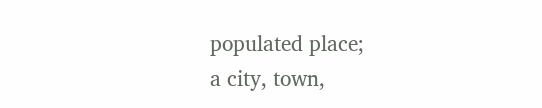populated place;
a city, town,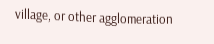village, or other agglomeration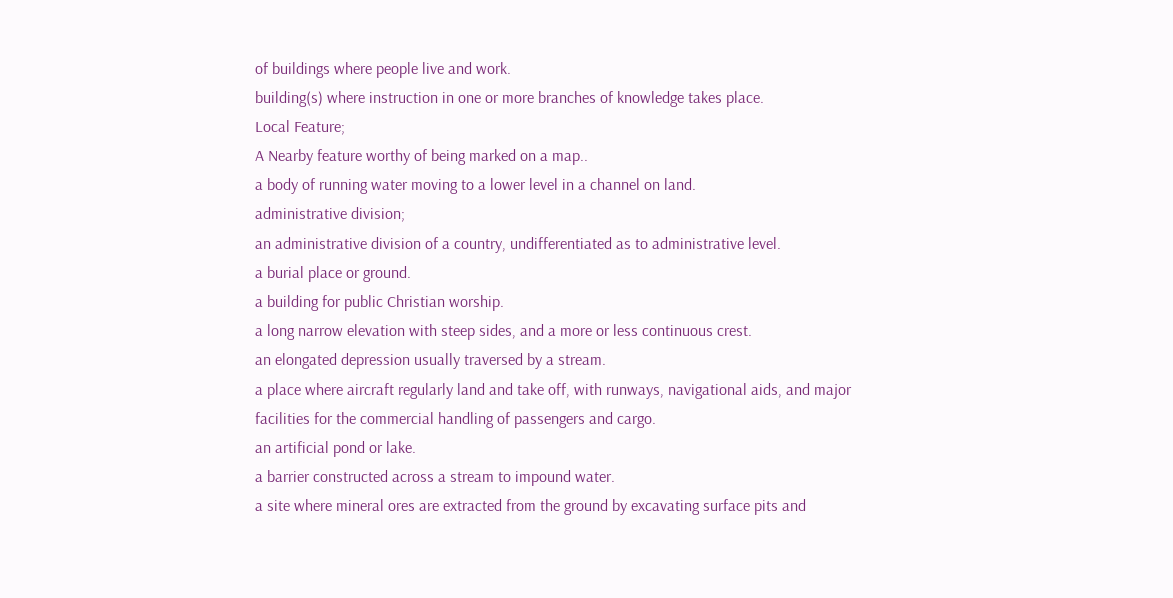of buildings where people live and work.
building(s) where instruction in one or more branches of knowledge takes place.
Local Feature;
A Nearby feature worthy of being marked on a map..
a body of running water moving to a lower level in a channel on land.
administrative division;
an administrative division of a country, undifferentiated as to administrative level.
a burial place or ground.
a building for public Christian worship.
a long narrow elevation with steep sides, and a more or less continuous crest.
an elongated depression usually traversed by a stream.
a place where aircraft regularly land and take off, with runways, navigational aids, and major facilities for the commercial handling of passengers and cargo.
an artificial pond or lake.
a barrier constructed across a stream to impound water.
a site where mineral ores are extracted from the ground by excavating surface pits and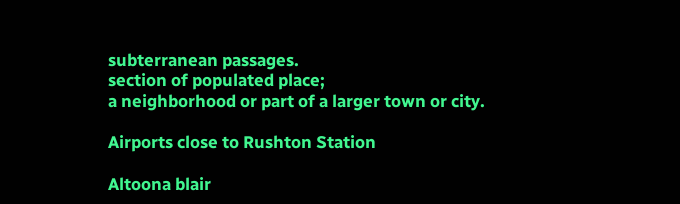subterranean passages.
section of populated place;
a neighborhood or part of a larger town or city.

Airports close to Rushton Station

Altoona blair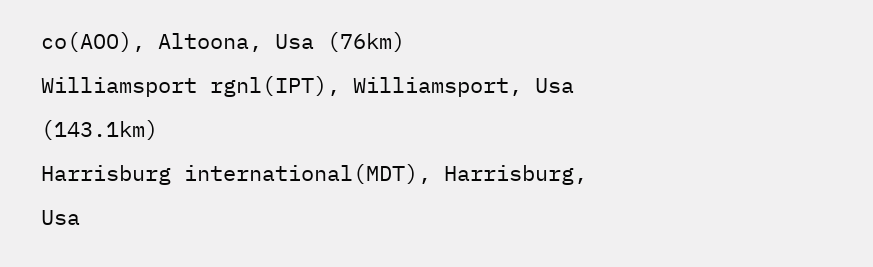co(AOO), Altoona, Usa (76km)
Williamsport rgnl(IPT), Williamsport, Usa (143.1km)
Harrisburg international(MDT), Harrisburg, Usa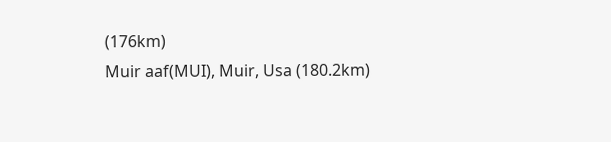(176km)
Muir aaf(MUI), Muir, Usa (180.2km)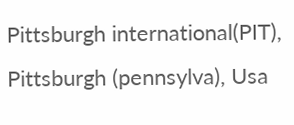Pittsburgh international(PIT), Pittsburgh (pennsylva), Usa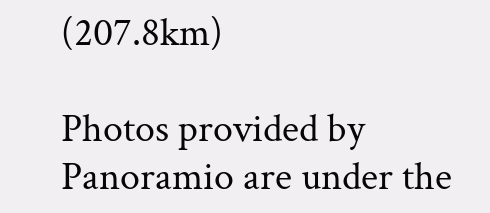(207.8km)

Photos provided by Panoramio are under the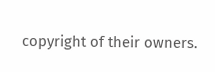copyright of their owners.